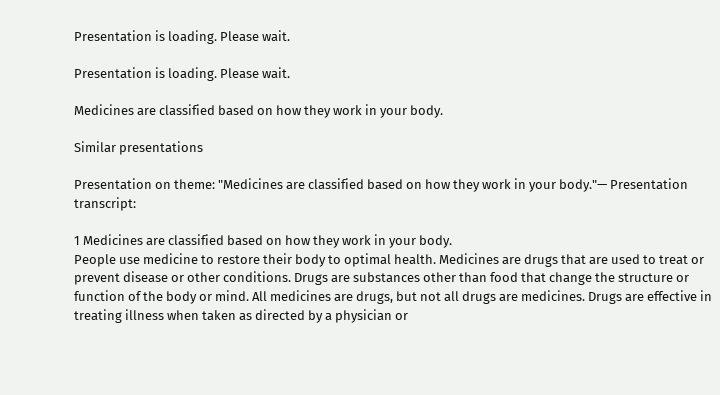Presentation is loading. Please wait.

Presentation is loading. Please wait.

Medicines are classified based on how they work in your body.

Similar presentations

Presentation on theme: "Medicines are classified based on how they work in your body."— Presentation transcript:

1 Medicines are classified based on how they work in your body.
People use medicine to restore their body to optimal health. Medicines are drugs that are used to treat or prevent disease or other conditions. Drugs are substances other than food that change the structure or function of the body or mind. All medicines are drugs, but not all drugs are medicines. Drugs are effective in treating illness when taken as directed by a physician or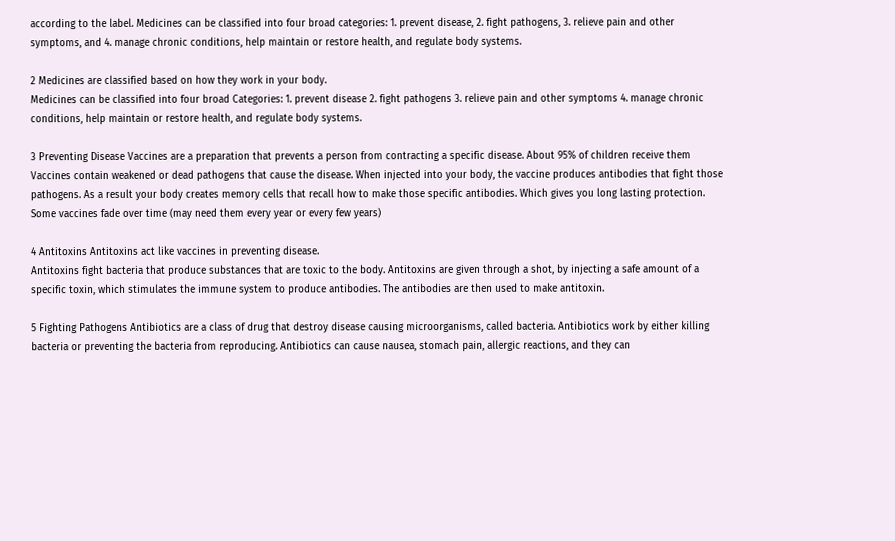according to the label. Medicines can be classified into four broad categories: 1. prevent disease, 2. fight pathogens, 3. relieve pain and other symptoms, and 4. manage chronic conditions, help maintain or restore health, and regulate body systems.

2 Medicines are classified based on how they work in your body.
Medicines can be classified into four broad Categories: 1. prevent disease 2. fight pathogens 3. relieve pain and other symptoms 4. manage chronic conditions, help maintain or restore health, and regulate body systems.

3 Preventing Disease Vaccines are a preparation that prevents a person from contracting a specific disease. About 95% of children receive them Vaccines contain weakened or dead pathogens that cause the disease. When injected into your body, the vaccine produces antibodies that fight those pathogens. As a result your body creates memory cells that recall how to make those specific antibodies. Which gives you long lasting protection. Some vaccines fade over time (may need them every year or every few years)

4 Antitoxins Antitoxins act like vaccines in preventing disease.
Antitoxins fight bacteria that produce substances that are toxic to the body. Antitoxins are given through a shot, by injecting a safe amount of a specific toxin, which stimulates the immune system to produce antibodies. The antibodies are then used to make antitoxin.

5 Fighting Pathogens Antibiotics are a class of drug that destroy disease causing microorganisms, called bacteria. Antibiotics work by either killing bacteria or preventing the bacteria from reproducing. Antibiotics can cause nausea, stomach pain, allergic reactions, and they can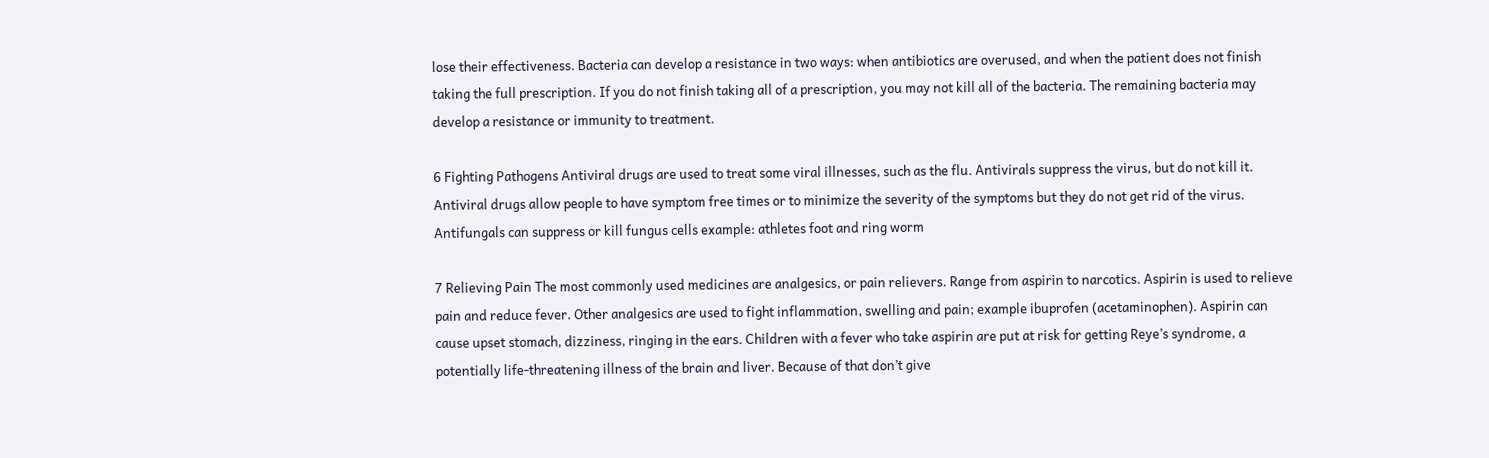lose their effectiveness. Bacteria can develop a resistance in two ways: when antibiotics are overused, and when the patient does not finish taking the full prescription. If you do not finish taking all of a prescription, you may not kill all of the bacteria. The remaining bacteria may develop a resistance or immunity to treatment.

6 Fighting Pathogens Antiviral drugs are used to treat some viral illnesses, such as the flu. Antivirals suppress the virus, but do not kill it. Antiviral drugs allow people to have symptom free times or to minimize the severity of the symptoms but they do not get rid of the virus. Antifungals can suppress or kill fungus cells example: athletes foot and ring worm

7 Relieving Pain The most commonly used medicines are analgesics, or pain relievers. Range from aspirin to narcotics. Aspirin is used to relieve pain and reduce fever. Other analgesics are used to fight inflammation, swelling and pain; example ibuprofen (acetaminophen). Aspirin can cause upset stomach, dizziness, ringing in the ears. Children with a fever who take aspirin are put at risk for getting Reye’s syndrome, a potentially life-threatening illness of the brain and liver. Because of that don’t give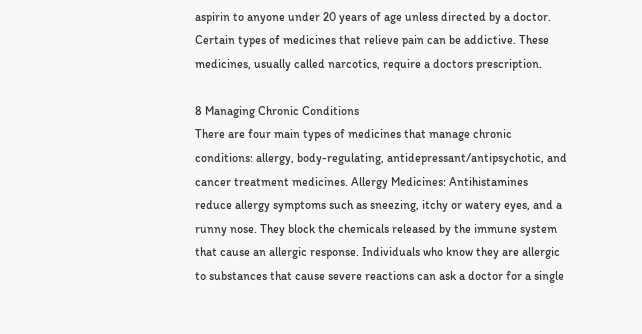aspirin to anyone under 20 years of age unless directed by a doctor. Certain types of medicines that relieve pain can be addictive. These medicines, usually called narcotics, require a doctors prescription.

8 Managing Chronic Conditions
There are four main types of medicines that manage chronic conditions: allergy, body-regulating, antidepressant/antipsychotic, and cancer treatment medicines. Allergy Medicines: Antihistamines reduce allergy symptoms such as sneezing, itchy or watery eyes, and a runny nose. They block the chemicals released by the immune system that cause an allergic response. Individuals who know they are allergic to substances that cause severe reactions can ask a doctor for a single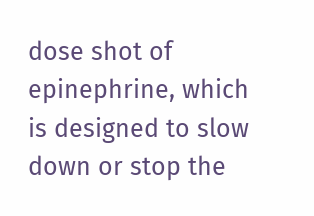dose shot of epinephrine, which is designed to slow down or stop the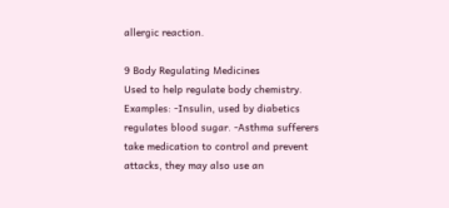allergic reaction.

9 Body Regulating Medicines
Used to help regulate body chemistry. Examples: -Insulin, used by diabetics regulates blood sugar. -Asthma sufferers take medication to control and prevent attacks, they may also use an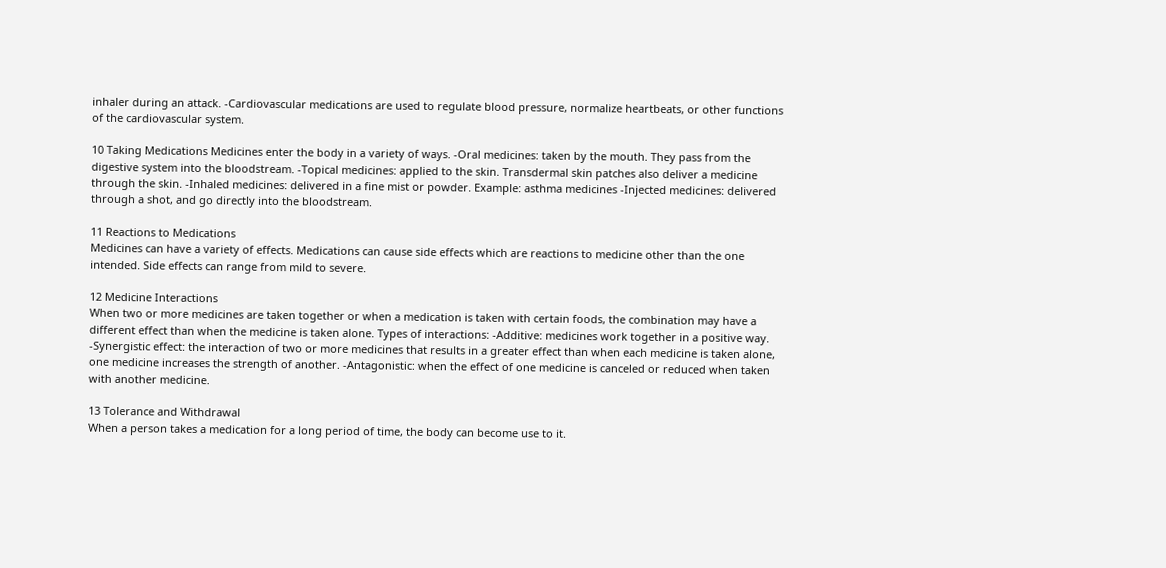inhaler during an attack. -Cardiovascular medications are used to regulate blood pressure, normalize heartbeats, or other functions of the cardiovascular system.

10 Taking Medications Medicines enter the body in a variety of ways. -Oral medicines: taken by the mouth. They pass from the digestive system into the bloodstream. -Topical medicines: applied to the skin. Transdermal skin patches also deliver a medicine through the skin. -Inhaled medicines: delivered in a fine mist or powder. Example: asthma medicines -Injected medicines: delivered through a shot, and go directly into the bloodstream.

11 Reactions to Medications
Medicines can have a variety of effects. Medications can cause side effects which are reactions to medicine other than the one intended. Side effects can range from mild to severe.

12 Medicine Interactions
When two or more medicines are taken together or when a medication is taken with certain foods, the combination may have a different effect than when the medicine is taken alone. Types of interactions: -Additive: medicines work together in a positive way. -Synergistic effect: the interaction of two or more medicines that results in a greater effect than when each medicine is taken alone, one medicine increases the strength of another. -Antagonistic: when the effect of one medicine is canceled or reduced when taken with another medicine.

13 Tolerance and Withdrawal
When a person takes a medication for a long period of time, the body can become use to it.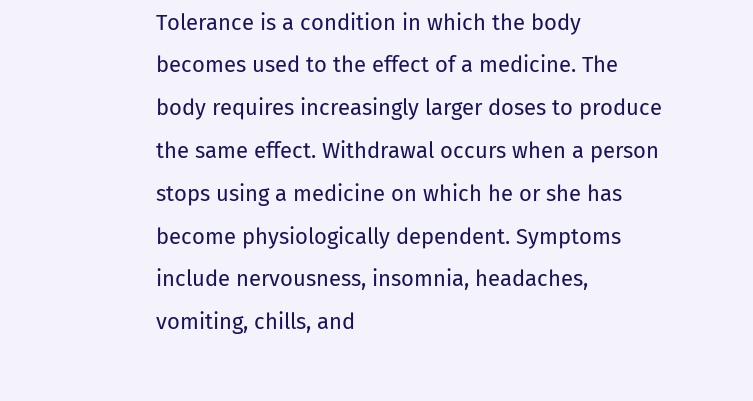Tolerance is a condition in which the body becomes used to the effect of a medicine. The body requires increasingly larger doses to produce the same effect. Withdrawal occurs when a person stops using a medicine on which he or she has become physiologically dependent. Symptoms include nervousness, insomnia, headaches, vomiting, chills, and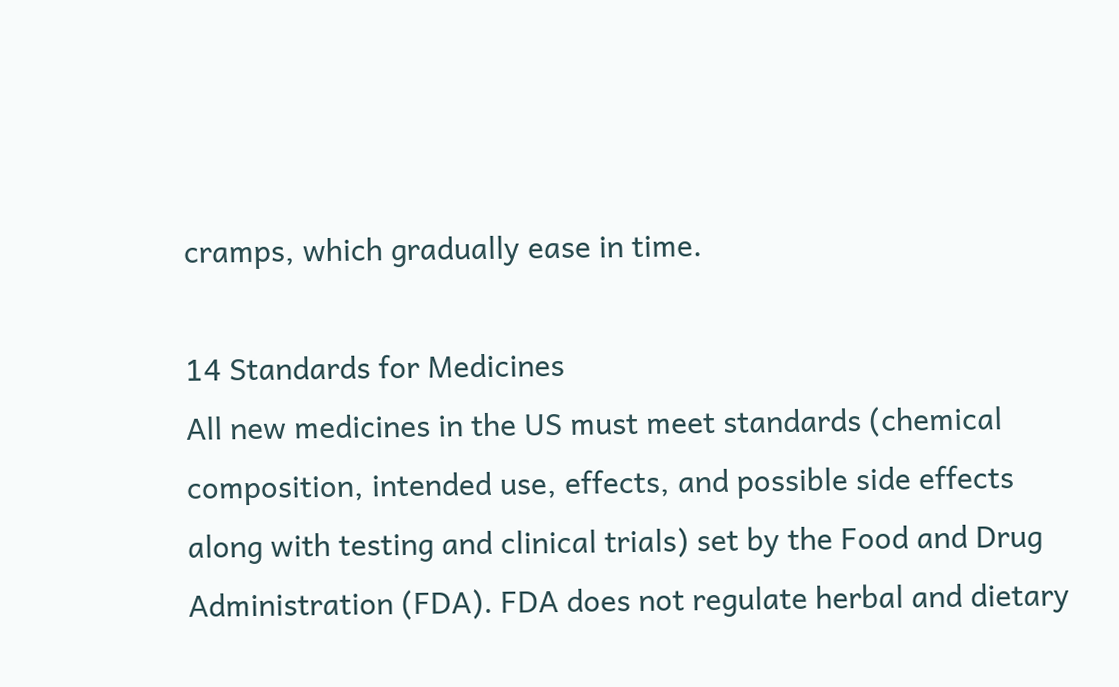cramps, which gradually ease in time.

14 Standards for Medicines
All new medicines in the US must meet standards (chemical composition, intended use, effects, and possible side effects along with testing and clinical trials) set by the Food and Drug Administration (FDA). FDA does not regulate herbal and dietary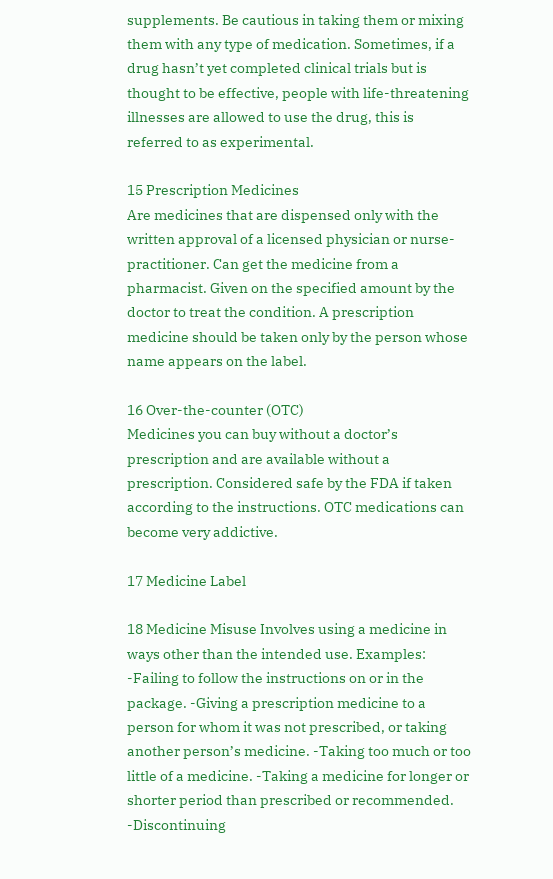supplements. Be cautious in taking them or mixing them with any type of medication. Sometimes, if a drug hasn’t yet completed clinical trials but is thought to be effective, people with life-threatening illnesses are allowed to use the drug, this is referred to as experimental.

15 Prescription Medicines
Are medicines that are dispensed only with the written approval of a licensed physician or nurse-practitioner. Can get the medicine from a pharmacist. Given on the specified amount by the doctor to treat the condition. A prescription medicine should be taken only by the person whose name appears on the label.

16 Over-the-counter (OTC)
Medicines you can buy without a doctor’s prescription and are available without a prescription. Considered safe by the FDA if taken according to the instructions. OTC medications can become very addictive.

17 Medicine Label

18 Medicine Misuse Involves using a medicine in ways other than the intended use. Examples: -Failing to follow the instructions on or in the package. -Giving a prescription medicine to a person for whom it was not prescribed, or taking another person’s medicine. -Taking too much or too little of a medicine. -Taking a medicine for longer or shorter period than prescribed or recommended. -Discontinuing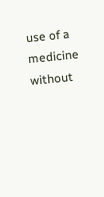use of a medicine without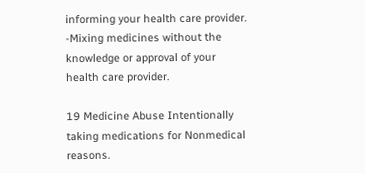informing your health care provider. -Mixing medicines without the knowledge or approval of your health care provider.

19 Medicine Abuse Intentionally taking medications for Nonmedical reasons.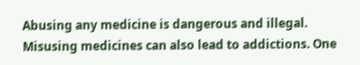Abusing any medicine is dangerous and illegal. Misusing medicines can also lead to addictions. One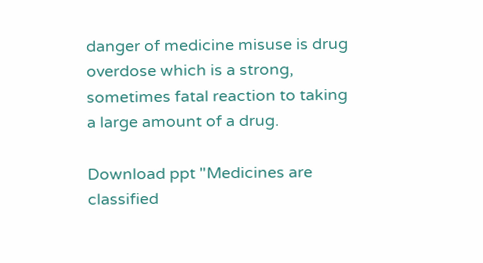danger of medicine misuse is drug overdose which is a strong, sometimes fatal reaction to taking a large amount of a drug.

Download ppt "Medicines are classified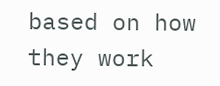based on how they work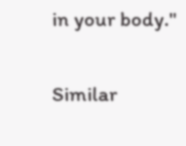in your body."

Similar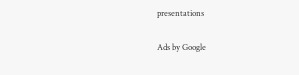presentations

Ads by Google